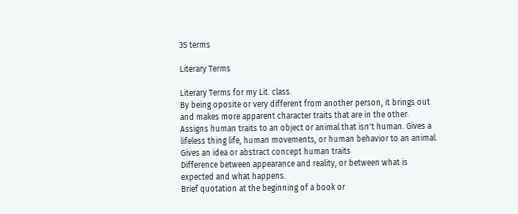35 terms

Literary Terms

Literary Terms for my Lit. class.
By being oposite or very different from another person, it brings out and makes more apparent character traits that are in the other.
Assigns human traits to an object or animal that isn't human. Gives a lifeless thing life, human movements, or human behavior to an animal.
Gives an idea or abstract concept human traits
Difference between appearance and reality, or between what is expected and what happens.
Brief quotation at the beginning of a book or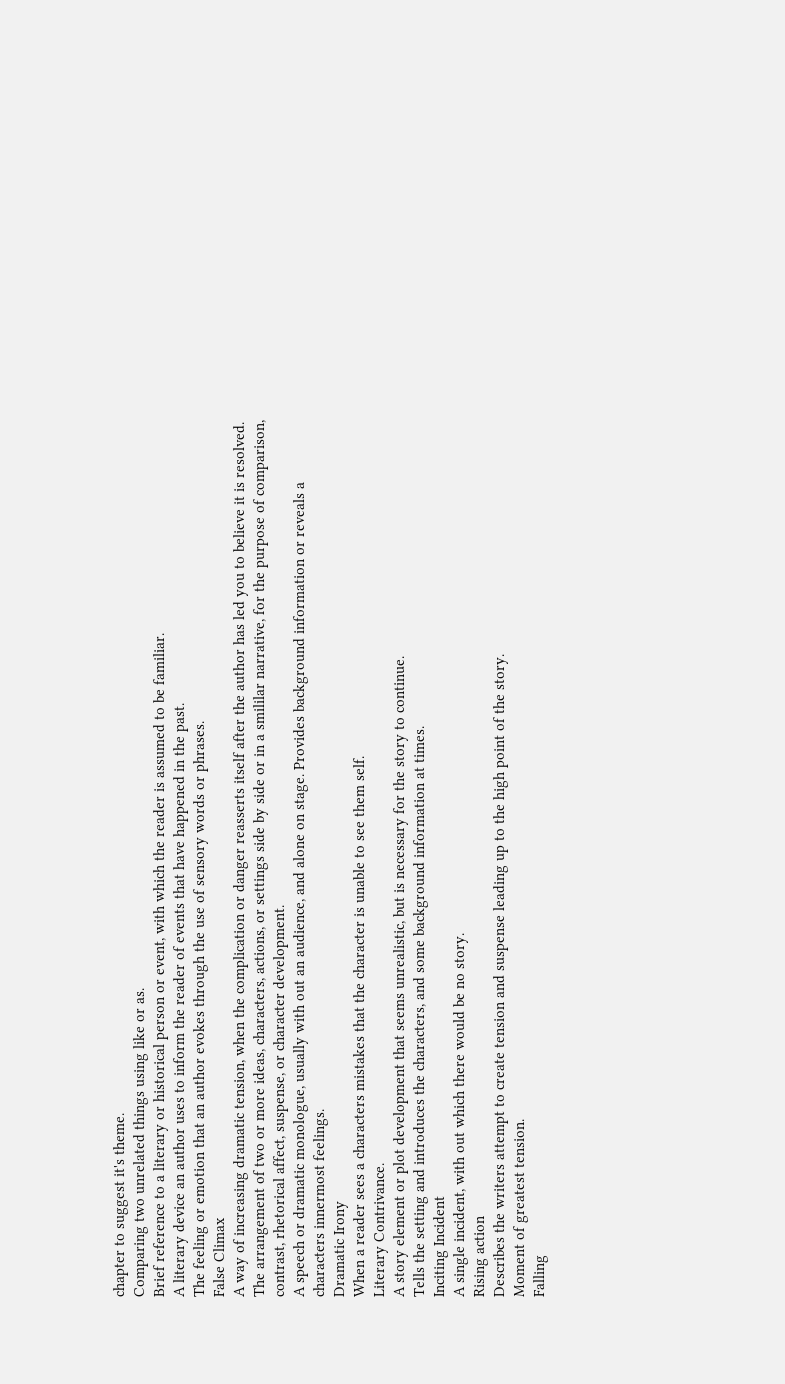chapter to suggest it's theme.
Comparing two unrelated things using like or as.
Brief reference to a literary or historical person or event, with which the reader is assumed to be familiar.
A literary device an author uses to inform the reader of events that have happened in the past.
The feeling or emotion that an author evokes through the use of sensory words or phrases.
False Climax
A way of increasing dramatic tension, when the complication or danger reasserts itself after the author has led you to believe it is resolved.
The arrangement of two or more ideas, characters, actions, or settings side by side or in a smililar narrative, for the purpose of comparison, contrast, rhetorical affect, suspense, or character development.
A speech or dramatic monologue, usually with out an audience, and alone on stage. Provides background information or reveals a characters innermost feelings.
Dramatic Irony
When a reader sees a characters mistakes that the character is unable to see them self.
Literary Contrivance.
A story element or plot development that seems unrealistic, but is necessary for the story to continue.
Tells the setting and introduces the characters, and some background information at times.
Inciting Incident
A single incident, with out which there would be no story.
Rising action
Describes the writers attempt to create tension and suspense leading up to the high point of the story.
Moment of greatest tension.
Falling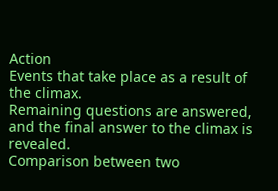Action
Events that take place as a result of the climax.
Remaining questions are answered, and the final answer to the climax is revealed.
Comparison between two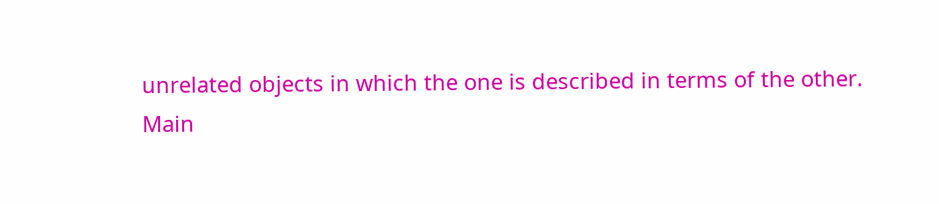unrelated objects in which the one is described in terms of the other.
Main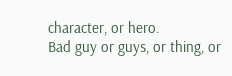character, or hero.
Bad guy or guys, or thing, or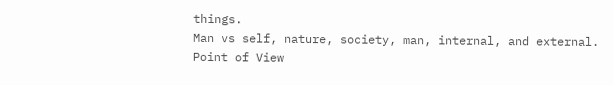things.
Man vs self, nature, society, man, internal, and external.
Point of View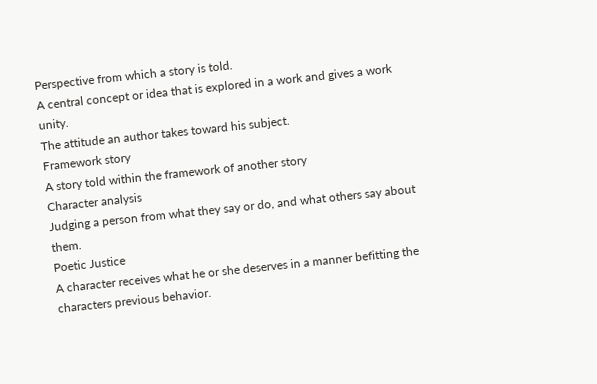Perspective from which a story is told.
A central concept or idea that is explored in a work and gives a work unity.
The attitude an author takes toward his subject.
Framework story
A story told within the framework of another story
Character analysis
Judging a person from what they say or do, and what others say about them.
Poetic Justice
A character receives what he or she deserves in a manner befitting the characters previous behavior.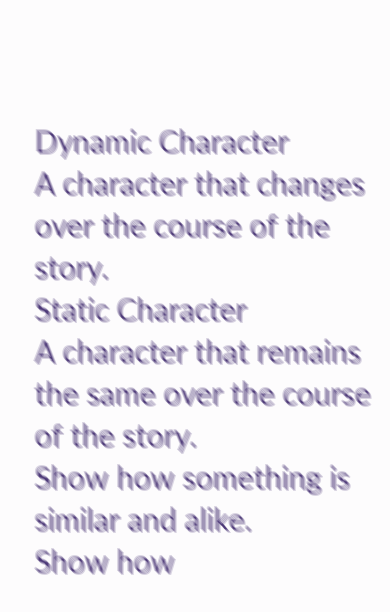Dynamic Character
A character that changes over the course of the story.
Static Character
A character that remains the same over the course of the story.
Show how something is similar and alike.
Show how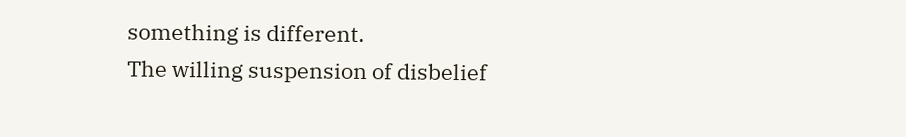something is different.
The willing suspension of disbelief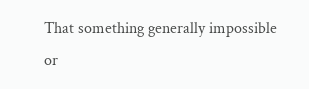That something generally impossible or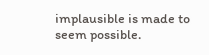implausible is made to seem possible.